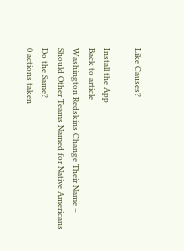Like Causes?

Install the App
Back to article
Washington Redskins Change Their Name – Should Other Teams Named for Native Americans Do the Same?
0 actions taken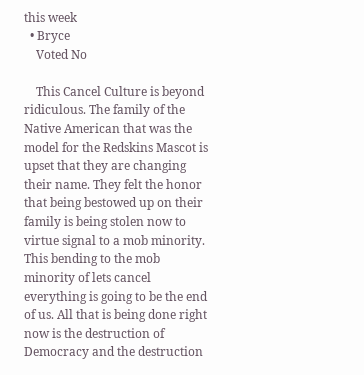this week
  • Bryce
    Voted No

    This Cancel Culture is beyond ridiculous. The family of the Native American that was the model for the Redskins Mascot is upset that they are changing their name. They felt the honor that being bestowed up on their family is being stolen now to virtue signal to a mob minority. This bending to the mob minority of lets cancel everything is going to be the end of us. All that is being done right now is the destruction of Democracy and the destruction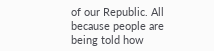of our Republic. All because people are being told how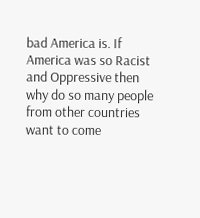bad America is. If America was so Racist and Oppressive then why do so many people from other countries want to come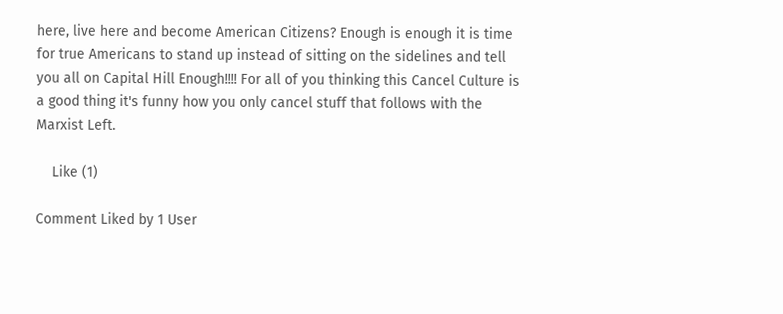here, live here and become American Citizens? Enough is enough it is time for true Americans to stand up instead of sitting on the sidelines and tell you all on Capital Hill Enough!!!! For all of you thinking this Cancel Culture is a good thing it's funny how you only cancel stuff that follows with the Marxist Left.

    Like (1)

Comment Liked by 1 User